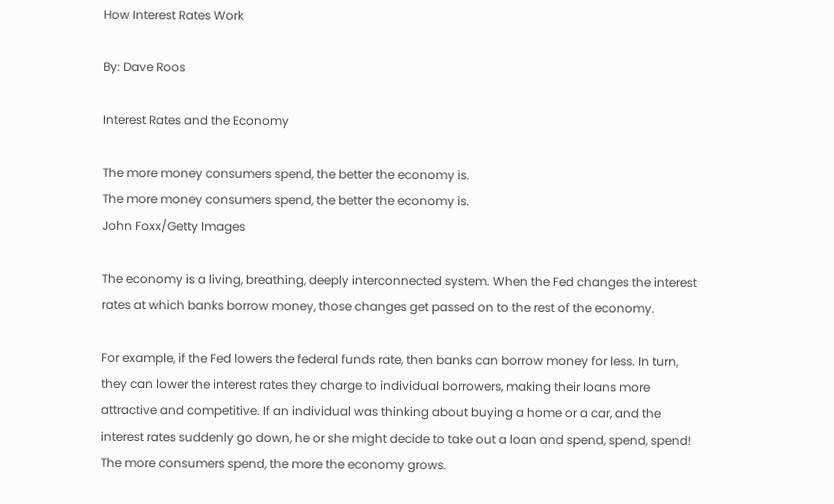How Interest Rates Work

By: Dave Roos

Interest Rates and the Economy

The more money consumers spend, the better the economy is.
The more money consumers spend, the better the economy is.
John Foxx/Getty Images

The economy is a living, breathing, deeply interconnected system. When the Fed changes the interest rates at which banks borrow money, those changes get passed on to the rest of the economy.

For example, if the Fed lowers the federal funds rate, then banks can borrow money for less. In turn, they can lower the interest rates they charge to individual borrowers, making their loans more attractive and competitive. If an individual was thinking about buying a home or a car, and the interest rates suddenly go down, he or she might decide to take out a loan and spend, spend, spend! The more consumers spend, the more the economy grows.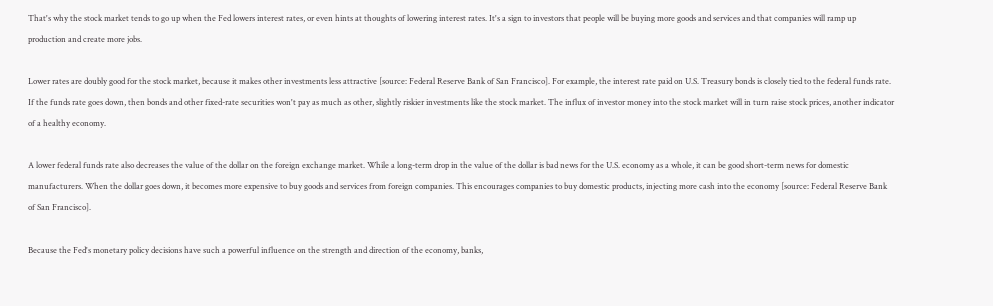That's why the stock market tends to go up when the Fed lowers interest rates, or even hints at thoughts of lowering interest rates. It's a sign to investors that people will be buying more goods and services and that companies will ramp up production and create more jobs.

Lower rates are doubly good for the stock market, because it makes other investments less attractive [source: Federal Reserve Bank of San Francisco]. For example, the interest rate paid on U.S. Treasury bonds is closely tied to the federal funds rate. If the funds rate goes down, then bonds and other fixed-rate securities won't pay as much as other, slightly riskier investments like the stock market. The influx of investor money into the stock market will in turn raise stock prices, another indicator of a healthy economy.

A lower federal funds rate also decreases the value of the dollar on the foreign exchange market. While a long-term drop in the value of the dollar is bad news for the U.S. economy as a whole, it can be good short-term news for domestic manufacturers. When the dollar goes down, it becomes more expensive to buy goods and services from foreign companies. This encourages companies to buy domestic products, injecting more cash into the economy [source: Federal Reserve Bank of San Francisco].

Because the Fed's monetary policy decisions have such a powerful influence on the strength and direction of the economy, banks,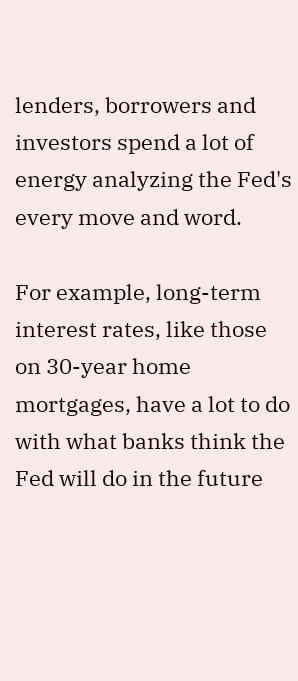lenders, borrowers and investors spend a lot of energy analyzing the Fed's every move and word.

For example, long-term interest rates, like those on 30-year home mortgages, have a lot to do with what banks think the Fed will do in the future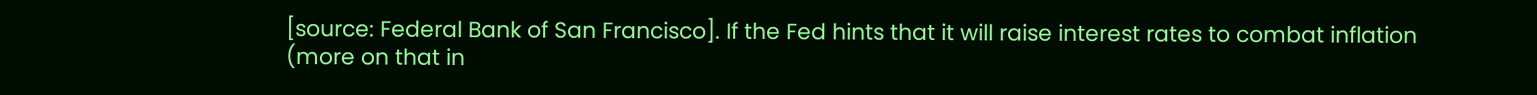[source: Federal Bank of San Francisco]. If the Fed hints that it will raise interest rates to combat inflation (more on that in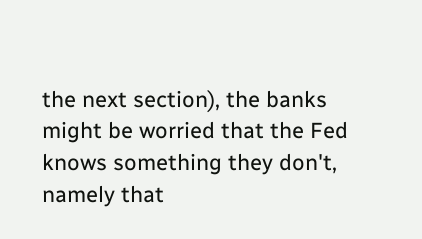the next section), the banks might be worried that the Fed knows something they don't, namely that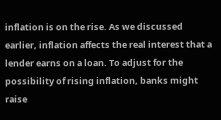inflation is on the rise. As we discussed earlier, inflation affects the real interest that a lender earns on a loan. To adjust for the possibility of rising inflation, banks might raise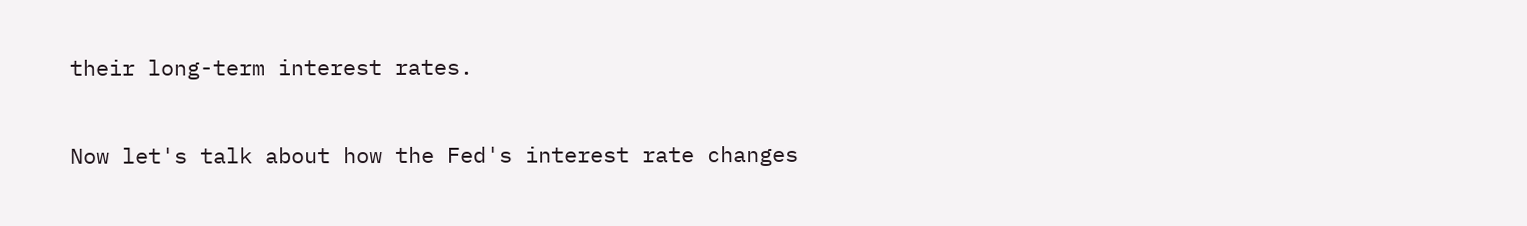their long-term interest rates.

Now let's talk about how the Fed's interest rate changes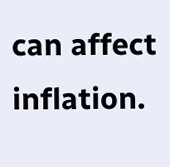can affect inflation.